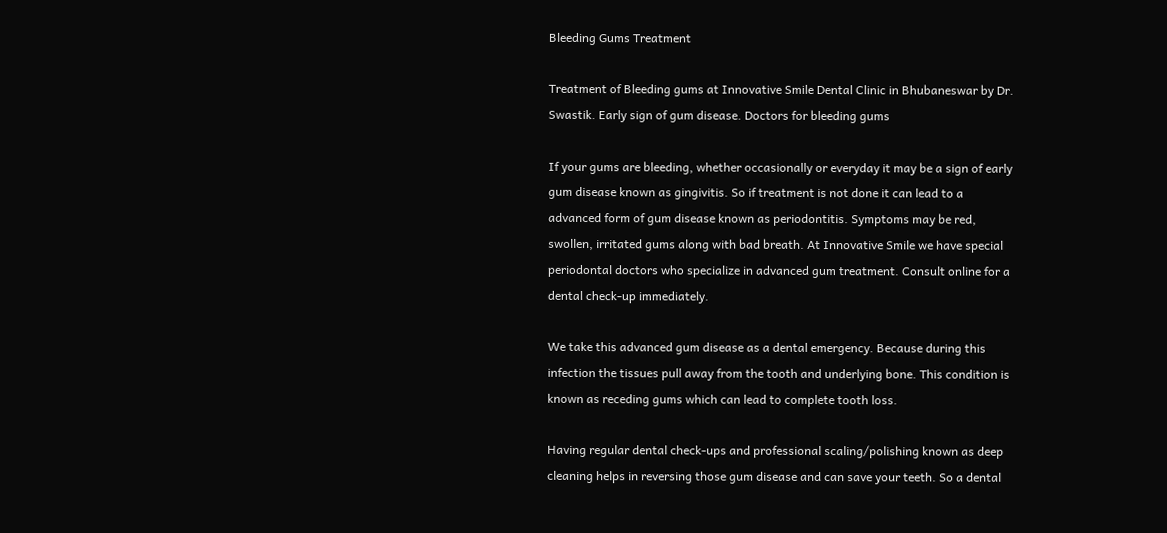Bleeding Gums Treatment

Treatment of Bleeding gums at Innovative Smile Dental Clinic in Bhubaneswar by Dr. Swastik. Early sign of gum disease. Doctors for bleeding gums

If your gums are bleeding, whether occasionally or everyday it may be a sign of early gum disease known as gingivitis. So if treatment is not done it can lead to a advanced form of gum disease known as periodontitis. Symptoms may be red, swollen, irritated gums along with bad breath. At Innovative Smile we have special periodontal doctors who specialize in advanced gum treatment. Consult online for a dental check-up immediately.

We take this advanced gum disease as a dental emergency. Because during this infection the tissues pull away from the tooth and underlying bone. This condition is known as receding gums which can lead to complete tooth loss.

Having regular dental check-ups and professional scaling/polishing known as deep cleaning helps in reversing those gum disease and can save your teeth. So a dental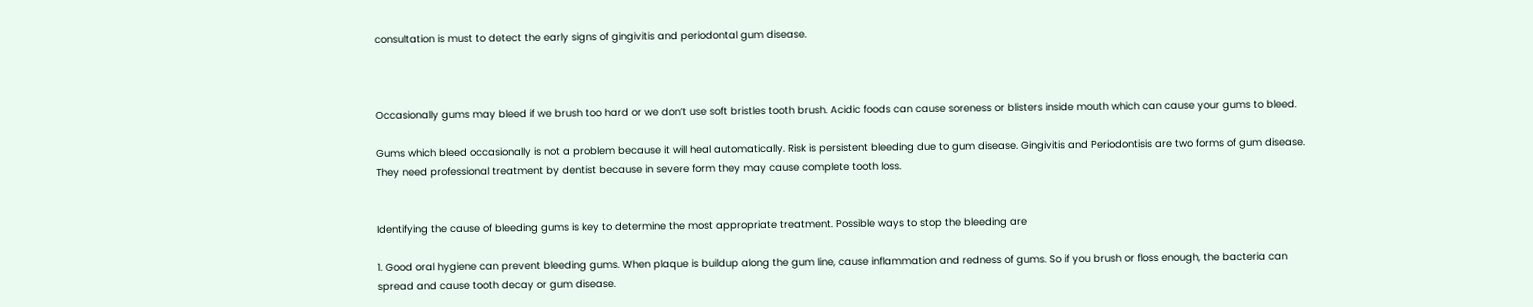consultation is must to detect the early signs of gingivitis and periodontal gum disease.



Occasionally gums may bleed if we brush too hard or we don’t use soft bristles tooth brush. Acidic foods can cause soreness or blisters inside mouth which can cause your gums to bleed.

Gums which bleed occasionally is not a problem because it will heal automatically. Risk is persistent bleeding due to gum disease. Gingivitis and Periodontisis are two forms of gum disease. They need professional treatment by dentist because in severe form they may cause complete tooth loss.


Identifying the cause of bleeding gums is key to determine the most appropriate treatment. Possible ways to stop the bleeding are

1. Good oral hygiene can prevent bleeding gums. When plaque is buildup along the gum line, cause inflammation and redness of gums. So if you brush or floss enough, the bacteria can spread and cause tooth decay or gum disease.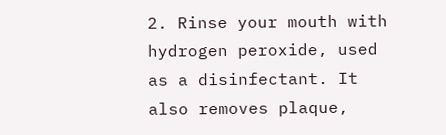2. Rinse your mouth with hydrogen peroxide, used as a disinfectant. It also removes plaque,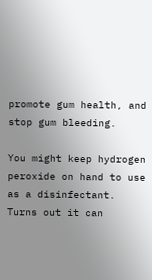promote gum health, and stop gum bleeding.

You might keep hydrogen peroxide on hand to use as a disinfectant. Turns out it can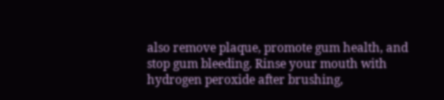also remove plaque, promote gum health, and stop gum bleeding. Rinse your mouth with hydrogen peroxide after brushing,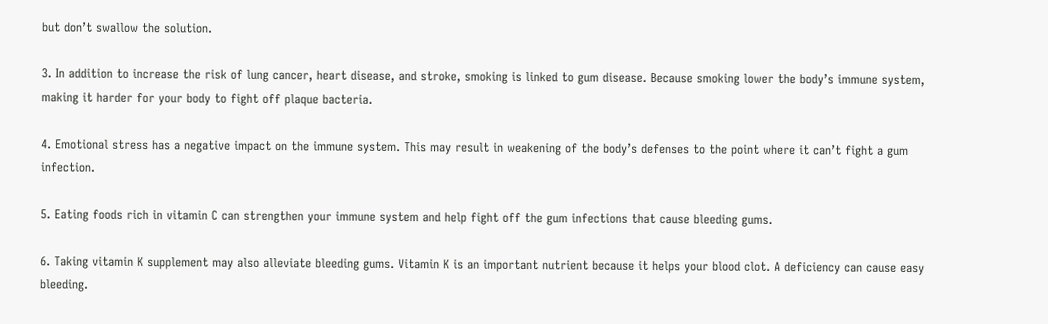but don’t swallow the solution.

3. In addition to increase the risk of lung cancer, heart disease, and stroke, smoking is linked to gum disease. Because smoking lower the body’s immune system, making it harder for your body to fight off plaque bacteria.

4. Emotional stress has a negative impact on the immune system. This may result in weakening of the body’s defenses to the point where it can’t fight a gum infection.

5. Eating foods rich in vitamin C can strengthen your immune system and help fight off the gum infections that cause bleeding gums.

6. Taking vitamin K supplement may also alleviate bleeding gums. Vitamin K is an important nutrient because it helps your blood clot. A deficiency can cause easy bleeding.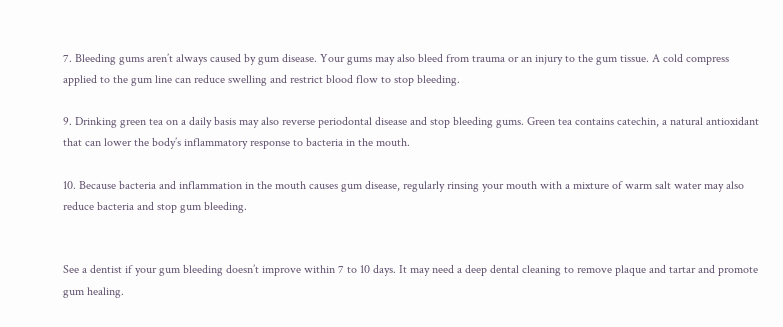7. Bleeding gums aren’t always caused by gum disease. Your gums may also bleed from trauma or an injury to the gum tissue. A cold compress applied to the gum line can reduce swelling and restrict blood flow to stop bleeding.

9. Drinking green tea on a daily basis may also reverse periodontal disease and stop bleeding gums. Green tea contains catechin, a natural antioxidant that can lower the body’s inflammatory response to bacteria in the mouth.

10. Because bacteria and inflammation in the mouth causes gum disease, regularly rinsing your mouth with a mixture of warm salt water may also reduce bacteria and stop gum bleeding.


See a dentist if your gum bleeding doesn’t improve within 7 to 10 days. It may need a deep dental cleaning to remove plaque and tartar and promote gum healing.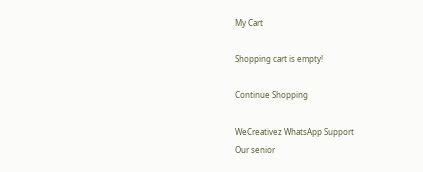My Cart

Shopping cart is empty!

Continue Shopping

WeCreativez WhatsApp Support
Our senior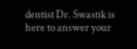dentist Dr. Swastik is here to answer your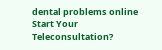dental problems online
Start Your Teleconsultation?